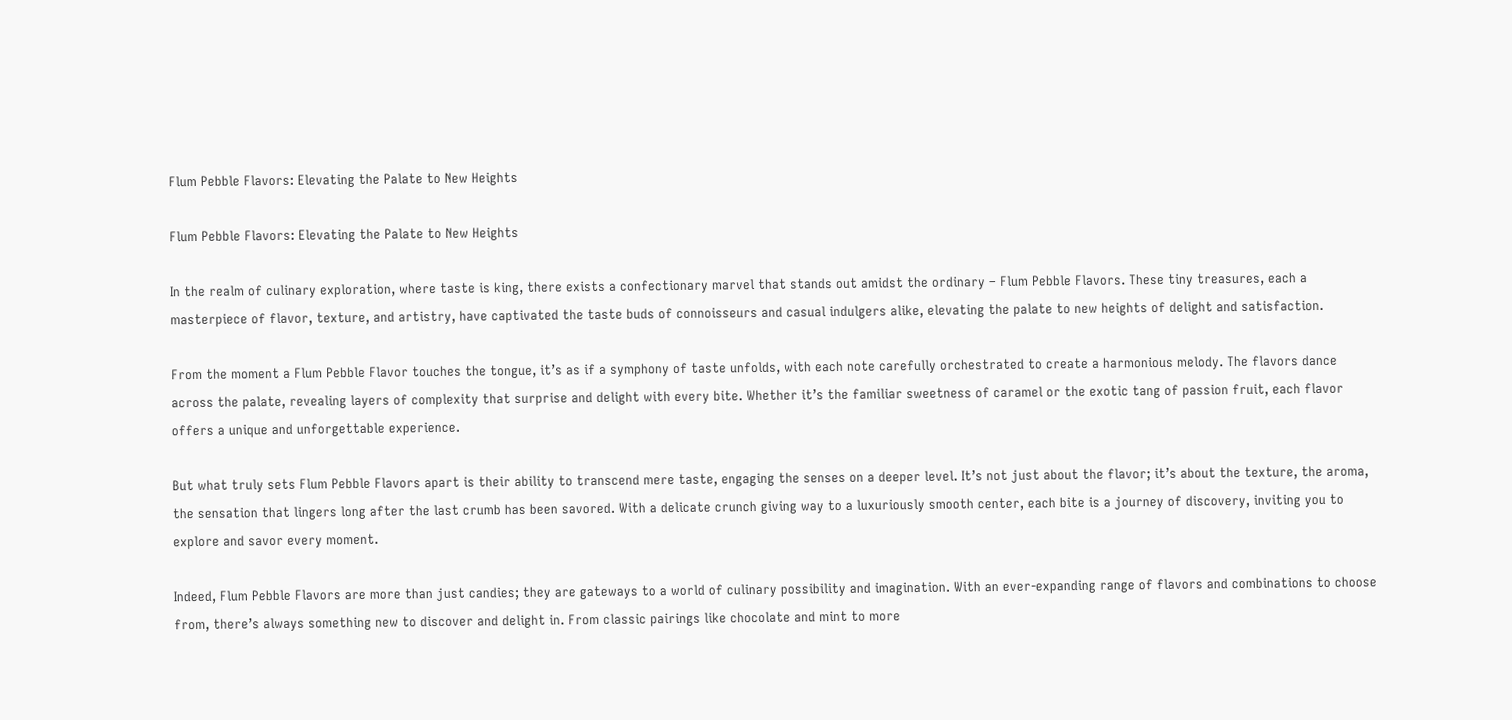Flum Pebble Flavors: Elevating the Palate to New Heights

Flum Pebble Flavors: Elevating the Palate to New Heights

In the realm of culinary exploration, where taste is king, there exists a confectionary marvel that stands out amidst the ordinary – Flum Pebble Flavors. These tiny treasures, each a masterpiece of flavor, texture, and artistry, have captivated the taste buds of connoisseurs and casual indulgers alike, elevating the palate to new heights of delight and satisfaction.

From the moment a Flum Pebble Flavor touches the tongue, it’s as if a symphony of taste unfolds, with each note carefully orchestrated to create a harmonious melody. The flavors dance across the palate, revealing layers of complexity that surprise and delight with every bite. Whether it’s the familiar sweetness of caramel or the exotic tang of passion fruit, each flavor offers a unique and unforgettable experience.

But what truly sets Flum Pebble Flavors apart is their ability to transcend mere taste, engaging the senses on a deeper level. It’s not just about the flavor; it’s about the texture, the aroma, the sensation that lingers long after the last crumb has been savored. With a delicate crunch giving way to a luxuriously smooth center, each bite is a journey of discovery, inviting you to explore and savor every moment.

Indeed, Flum Pebble Flavors are more than just candies; they are gateways to a world of culinary possibility and imagination. With an ever-expanding range of flavors and combinations to choose from, there’s always something new to discover and delight in. From classic pairings like chocolate and mint to more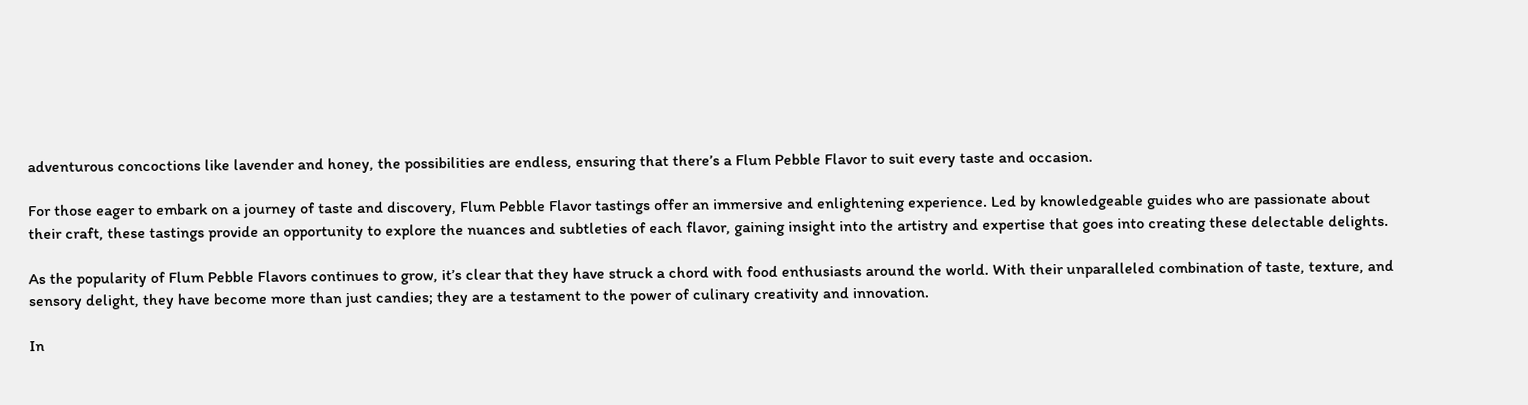adventurous concoctions like lavender and honey, the possibilities are endless, ensuring that there’s a Flum Pebble Flavor to suit every taste and occasion.

For those eager to embark on a journey of taste and discovery, Flum Pebble Flavor tastings offer an immersive and enlightening experience. Led by knowledgeable guides who are passionate about their craft, these tastings provide an opportunity to explore the nuances and subtleties of each flavor, gaining insight into the artistry and expertise that goes into creating these delectable delights.

As the popularity of Flum Pebble Flavors continues to grow, it’s clear that they have struck a chord with food enthusiasts around the world. With their unparalleled combination of taste, texture, and sensory delight, they have become more than just candies; they are a testament to the power of culinary creativity and innovation.

In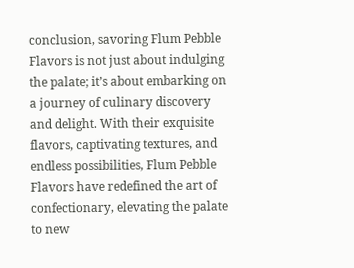conclusion, savoring Flum Pebble Flavors is not just about indulging the palate; it’s about embarking on a journey of culinary discovery and delight. With their exquisite flavors, captivating textures, and endless possibilities, Flum Pebble Flavors have redefined the art of confectionary, elevating the palate to new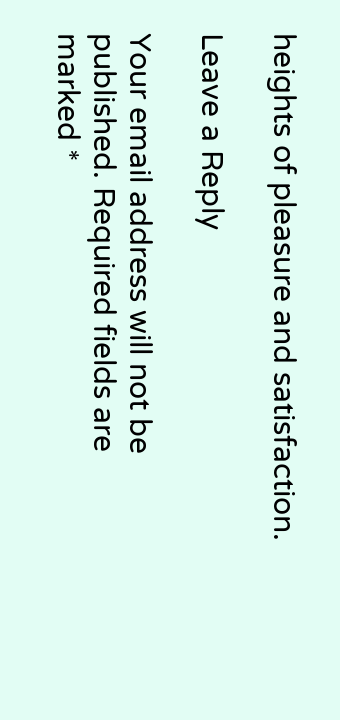heights of pleasure and satisfaction.

Leave a Reply

Your email address will not be published. Required fields are marked *